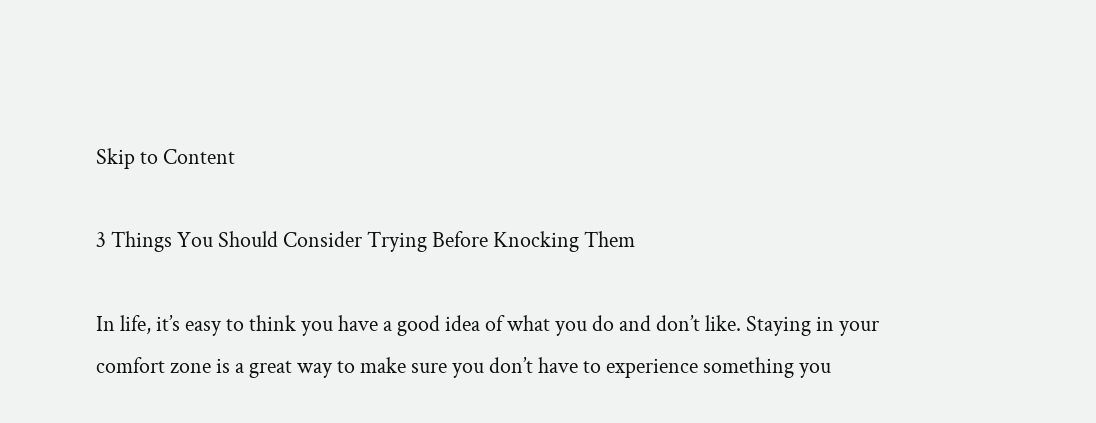Skip to Content

3 Things You Should Consider Trying Before Knocking Them

In life, it’s easy to think you have a good idea of what you do and don’t like. Staying in your comfort zone is a great way to make sure you don’t have to experience something you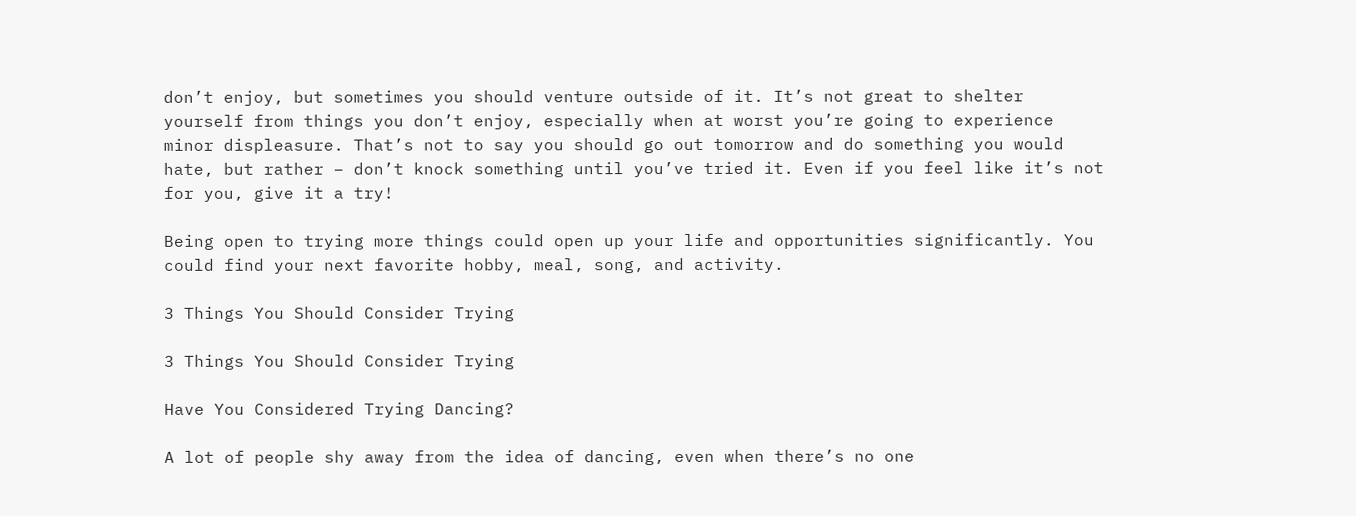don’t enjoy, but sometimes you should venture outside of it. It’s not great to shelter yourself from things you don’t enjoy, especially when at worst you’re going to experience minor displeasure. That’s not to say you should go out tomorrow and do something you would hate, but rather – don’t knock something until you’ve tried it. Even if you feel like it’s not for you, give it a try!

Being open to trying more things could open up your life and opportunities significantly. You could find your next favorite hobby, meal, song, and activity.

3 Things You Should Consider Trying

3 Things You Should Consider Trying

Have You Considered Trying Dancing?

A lot of people shy away from the idea of dancing, even when there’s no one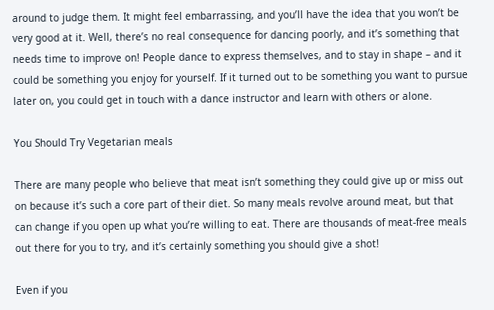around to judge them. It might feel embarrassing, and you’ll have the idea that you won’t be very good at it. Well, there’s no real consequence for dancing poorly, and it’s something that needs time to improve on! People dance to express themselves, and to stay in shape – and it could be something you enjoy for yourself. If it turned out to be something you want to pursue later on, you could get in touch with a dance instructor and learn with others or alone.

You Should Try Vegetarian meals

There are many people who believe that meat isn’t something they could give up or miss out on because it’s such a core part of their diet. So many meals revolve around meat, but that can change if you open up what you’re willing to eat. There are thousands of meat-free meals out there for you to try, and it’s certainly something you should give a shot!

Even if you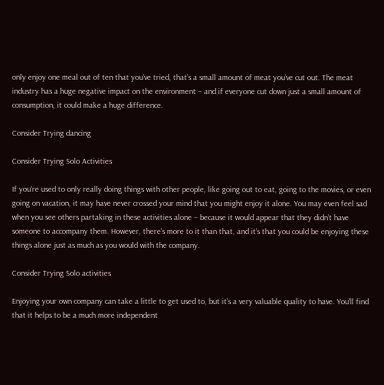only enjoy one meal out of ten that you’ve tried, that’s a small amount of meat you’ve cut out. The meat industry has a huge negative impact on the environment – and if everyone cut down just a small amount of consumption, it could make a huge difference.

Consider Trying dancing

Consider Trying Solo Activities

If you’re used to only really doing things with other people, like going out to eat, going to the movies, or even going on vacation, it may have never crossed your mind that you might enjoy it alone. You may even feel sad when you see others partaking in these activities alone – because it would appear that they didn’t have someone to accompany them. However, there’s more to it than that, and it’s that you could be enjoying these things alone just as much as you would with the company.

Consider Trying Solo activities

Enjoying your own company can take a little to get used to, but it’s a very valuable quality to have. You’ll find that it helps to be a much more independent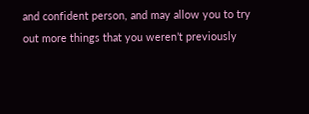and confident person, and may allow you to try out more things that you weren’t previously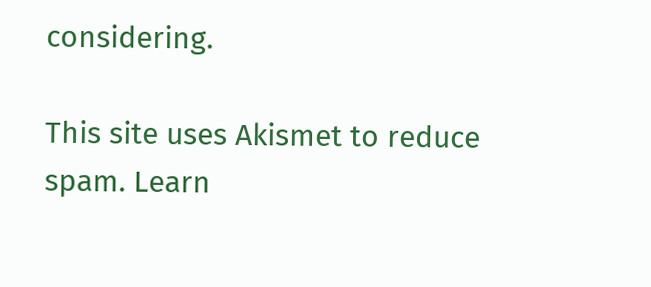considering.

This site uses Akismet to reduce spam. Learn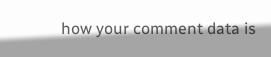how your comment data is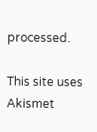processed.

This site uses Akismet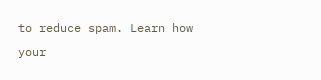to reduce spam. Learn how your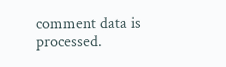comment data is processed.